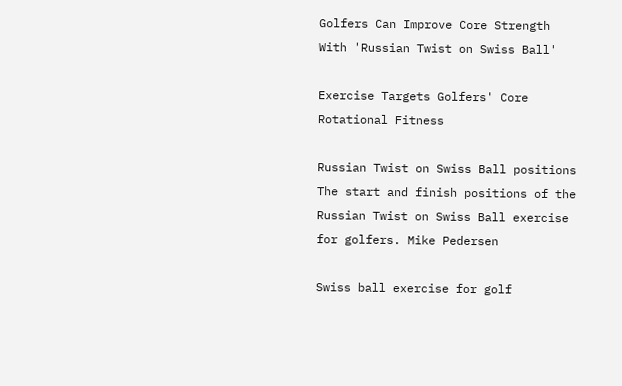Golfers Can Improve Core Strength With 'Russian Twist on Swiss Ball'

Exercise Targets Golfers' Core Rotational Fitness

Russian Twist on Swiss Ball positions
The start and finish positions of the Russian Twist on Swiss Ball exercise for golfers. Mike Pedersen

Swiss ball exercise for golf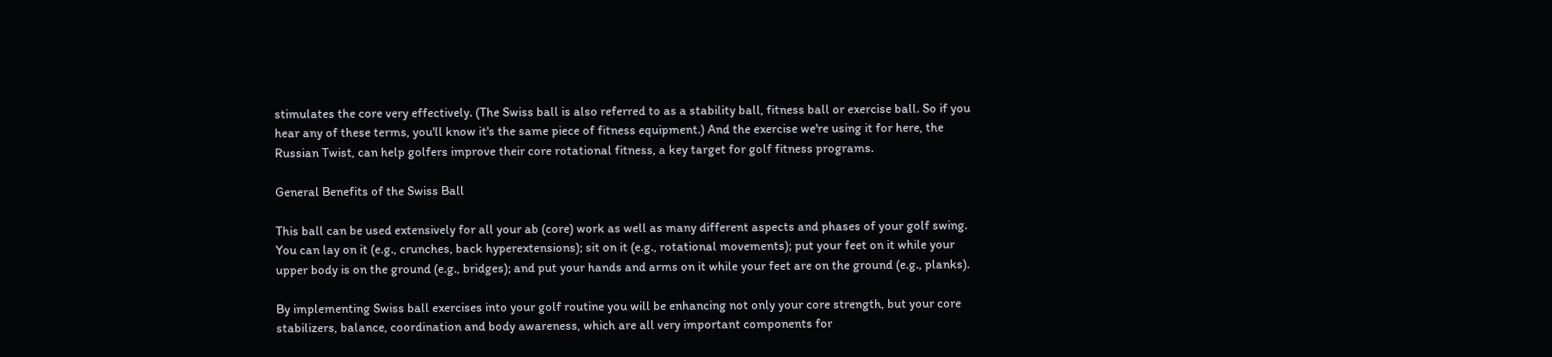stimulates the core very effectively. (The Swiss ball is also referred to as a stability ball, fitness ball or exercise ball. So if you hear any of these terms, you'll know it's the same piece of fitness equipment.) And the exercise we're using it for here, the Russian Twist, can help golfers improve their core rotational fitness, a key target for golf fitness programs.

General Benefits of the Swiss Ball

This ball can be used extensively for all your ab (core) work as well as many different aspects and phases of your golf swing. You can lay on it (e.g., crunches, back hyperextensions); sit on it (e.g., rotational movements); put your feet on it while your upper body is on the ground (e.g., bridges); and put your hands and arms on it while your feet are on the ground (e.g., planks).

By implementing Swiss ball exercises into your golf routine you will be enhancing not only your core strength, but your core stabilizers, balance, coordination and body awareness, which are all very important components for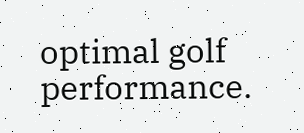optimal golf performance.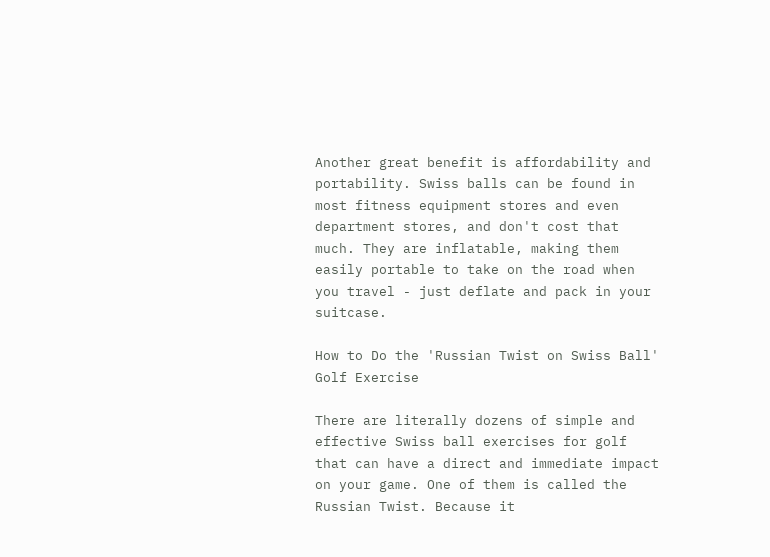Another great benefit is affordability and portability. Swiss balls can be found in most fitness equipment stores and even department stores, and don't cost that much. They are inflatable, making them easily portable to take on the road when you travel - just deflate and pack in your suitcase.

How to Do the 'Russian Twist on Swiss Ball' Golf Exercise

There are literally dozens of simple and effective Swiss ball exercises for golf that can have a direct and immediate impact on your game. One of them is called the Russian Twist. Because it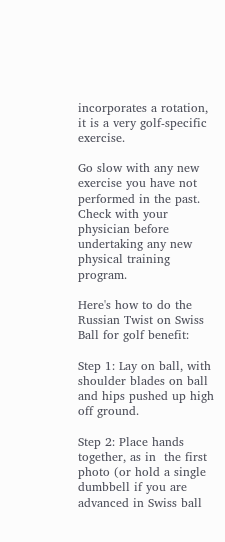incorporates a rotation, it is a very golf-specific exercise.

Go slow with any new exercise you have not performed in the past. Check with your physician before undertaking any new physical training program.

Here's how to do the Russian Twist on Swiss Ball for golf benefit:

Step 1: Lay on ball, with shoulder blades on ball and hips pushed up high off ground.

Step 2: Place hands together, as in  the first photo (or hold a single dumbbell if you are advanced in Swiss ball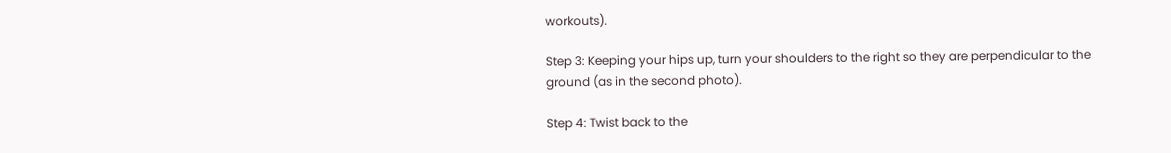workouts).

Step 3: Keeping your hips up, turn your shoulders to the right so they are perpendicular to the ground (as in the second photo).

Step 4: Twist back to the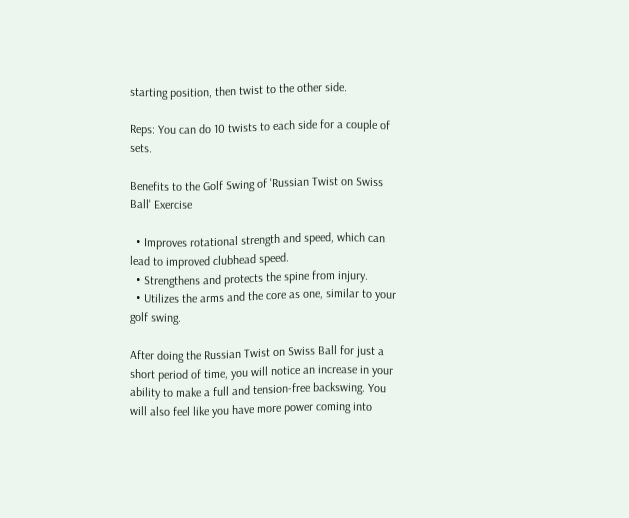starting position, then twist to the other side.

Reps: You can do 10 twists to each side for a couple of sets.

Benefits to the Golf Swing of 'Russian Twist on Swiss Ball' Exercise

  • Improves rotational strength and speed, which can lead to improved clubhead speed.
  • Strengthens and protects the spine from injury.
  • Utilizes the arms and the core as one, similar to your golf swing.

After doing the Russian Twist on Swiss Ball for just a short period of time, you will notice an increase in your ability to make a full and tension-free backswing. You will also feel like you have more power coming into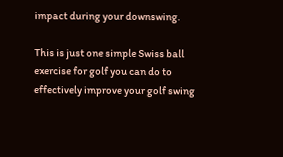impact during your downswing.

This is just one simple Swiss ball exercise for golf you can do to effectively improve your golf swing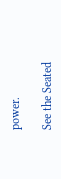power.

See the Seated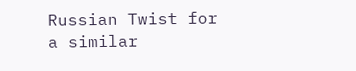Russian Twist for a similar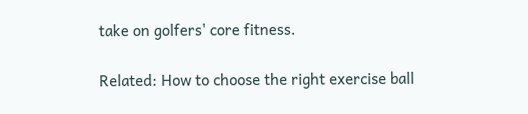take on golfers' core fitness.

Related: How to choose the right exercise ball